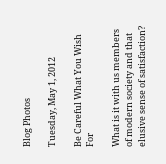Blog Photos

Tuesday, May 1, 2012

Be Careful What You Wish For

What is it with us members of modern society and that elusive sense of satisfaction?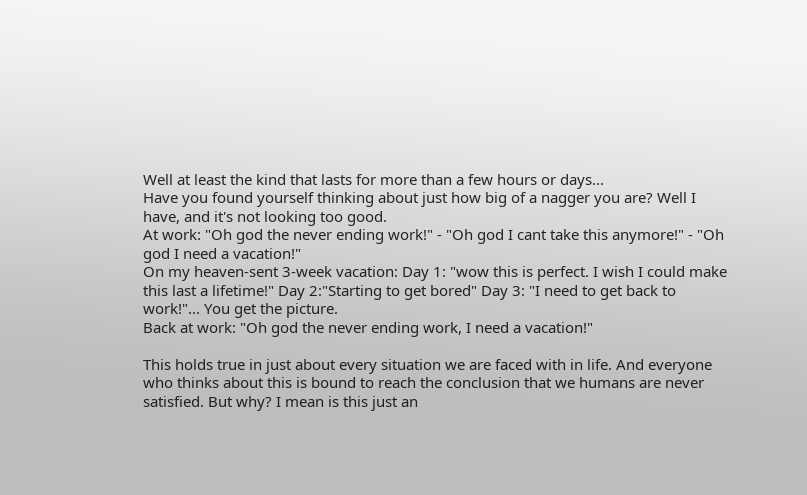Well at least the kind that lasts for more than a few hours or days...
Have you found yourself thinking about just how big of a nagger you are? Well I have, and it's not looking too good.
At work: "Oh god the never ending work!" - "Oh god I cant take this anymore!" - "Oh god I need a vacation!"
On my heaven-sent 3-week vacation: Day 1: "wow this is perfect. I wish I could make this last a lifetime!" Day 2:"Starting to get bored" Day 3: "I need to get back to work!"... You get the picture.
Back at work: "Oh god the never ending work, I need a vacation!"

This holds true in just about every situation we are faced with in life. And everyone who thinks about this is bound to reach the conclusion that we humans are never satisfied. But why? I mean is this just an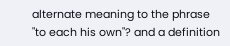alternate meaning to the phrase "to each his own"? and a definition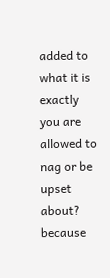added to what it is exactly you are allowed to nag or be upset about? because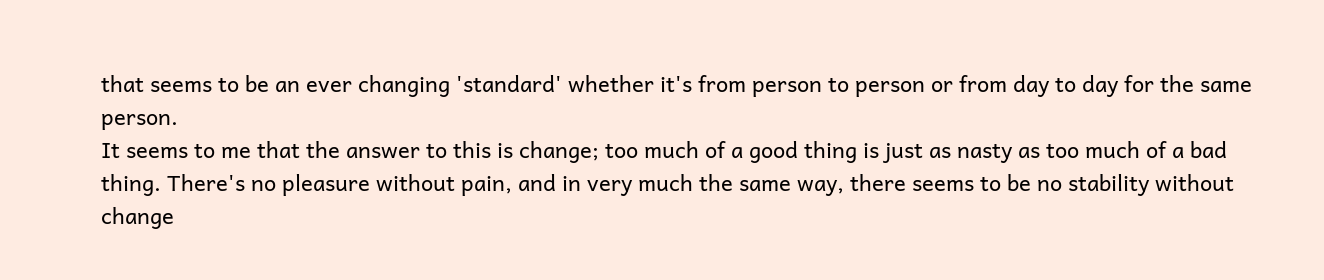that seems to be an ever changing 'standard' whether it's from person to person or from day to day for the same person.
It seems to me that the answer to this is change; too much of a good thing is just as nasty as too much of a bad thing. There's no pleasure without pain, and in very much the same way, there seems to be no stability without change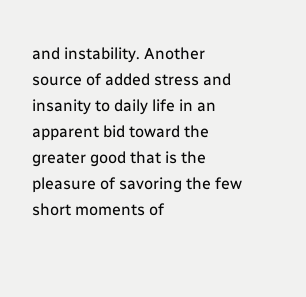and instability. Another source of added stress and insanity to daily life in an apparent bid toward the greater good that is the pleasure of savoring the few short moments of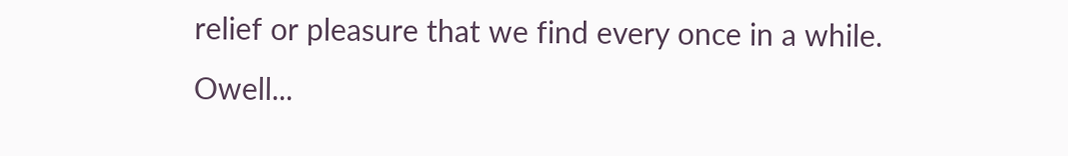relief or pleasure that we find every once in a while. Owell...